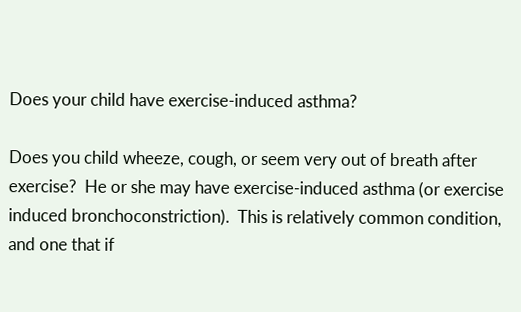Does your child have exercise-induced asthma?

Does you child wheeze, cough, or seem very out of breath after exercise?  He or she may have exercise-induced asthma (or exercise induced bronchoconstriction).  This is relatively common condition, and one that if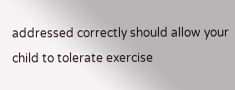addressed correctly should allow your child to tolerate exercise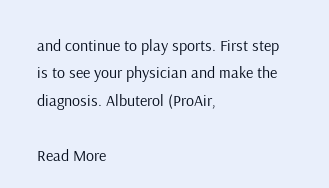and continue to play sports. First step is to see your physician and make the diagnosis. Albuterol (ProAir,

Read More